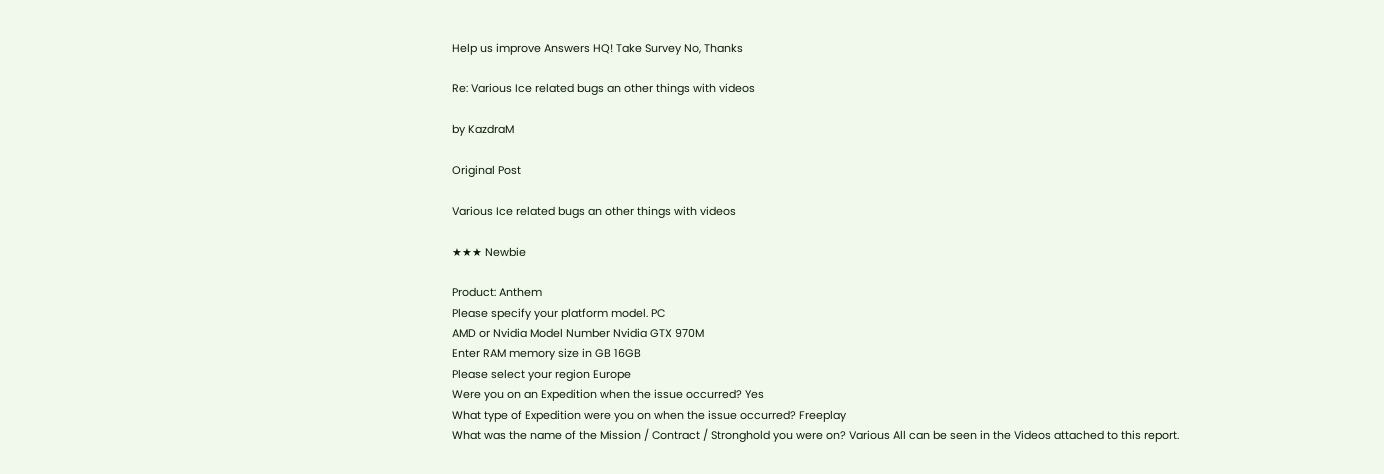Help us improve Answers HQ! Take Survey No, Thanks

Re: Various Ice related bugs an other things with videos

by KazdraM

Original Post

Various Ice related bugs an other things with videos

★★★ Newbie

Product: Anthem
Please specify your platform model. PC
AMD or Nvidia Model Number Nvidia GTX 970M
Enter RAM memory size in GB 16GB
Please select your region Europe
Were you on an Expedition when the issue occurred? Yes
What type of Expedition were you on when the issue occurred? Freeplay
What was the name of the Mission / Contract / Stronghold you were on? Various All can be seen in the Videos attached to this report.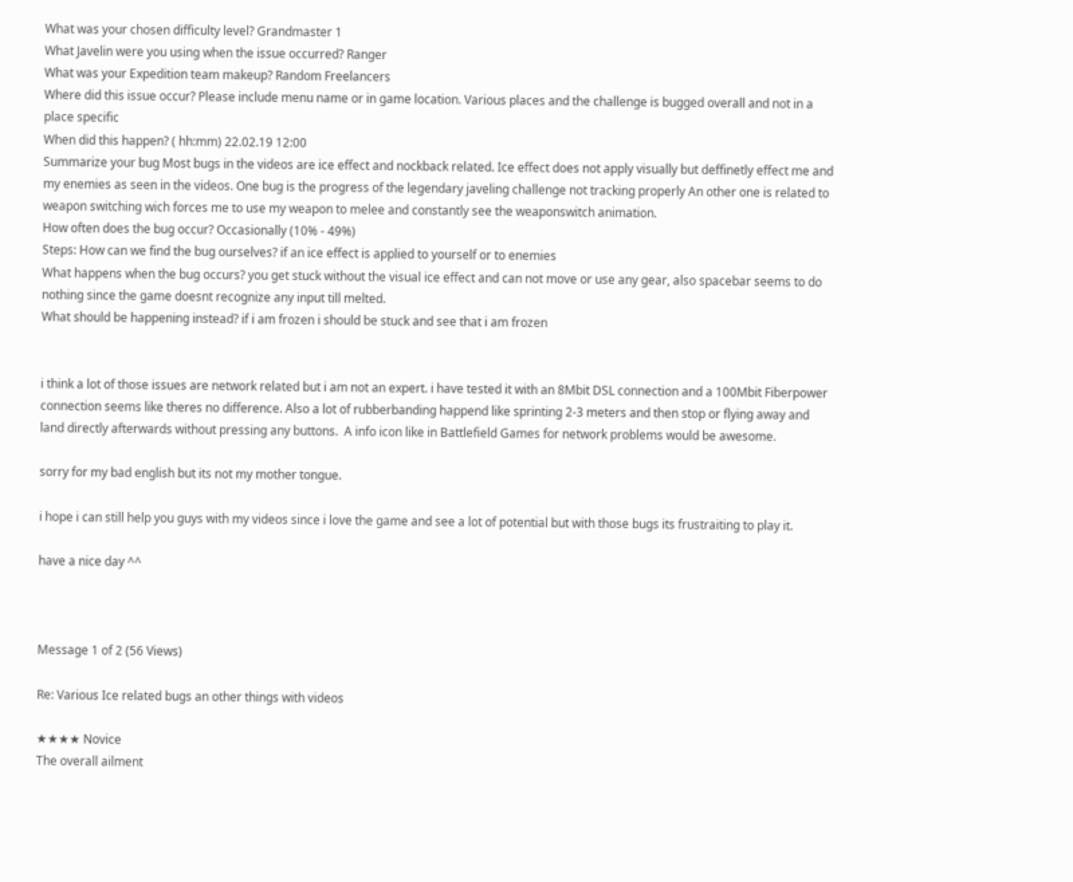What was your chosen difficulty level? Grandmaster 1
What Javelin were you using when the issue occurred? Ranger
What was your Expedition team makeup? Random Freelancers
Where did this issue occur? Please include menu name or in game location. Various places and the challenge is bugged overall and not in a place specific
When did this happen? ( hh:mm) 22.02.19 12:00
Summarize your bug Most bugs in the videos are ice effect and nockback related. Ice effect does not apply visually but deffinetly effect me and my enemies as seen in the videos. One bug is the progress of the legendary javeling challenge not tracking properly An other one is related to weapon switching wich forces me to use my weapon to melee and constantly see the weaponswitch animation.
How often does the bug occur? Occasionally (10% - 49%)
Steps: How can we find the bug ourselves? if an ice effect is applied to yourself or to enemies
What happens when the bug occurs? you get stuck without the visual ice effect and can not move or use any gear, also spacebar seems to do nothing since the game doesnt recognize any input till melted.
What should be happening instead? if i am frozen i should be stuck and see that i am frozen


i think a lot of those issues are network related but i am not an expert. i have tested it with an 8Mbit DSL connection and a 100Mbit Fiberpower connection seems like theres no difference. Also a lot of rubberbanding happend like sprinting 2-3 meters and then stop or flying away and land directly afterwards without pressing any buttons.  A info icon like in Battlefield Games for network problems would be awesome.

sorry for my bad english but its not my mother tongue.

i hope i can still help you guys with my videos since i love the game and see a lot of potential but with those bugs its frustraiting to play it.

have a nice day ^^



Message 1 of 2 (56 Views)

Re: Various Ice related bugs an other things with videos

★★★★ Novice
The overall ailment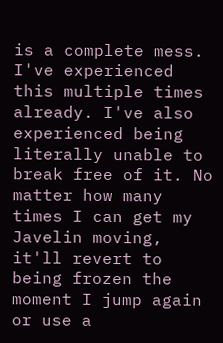is a complete mess. I've experienced this multiple times already. I've also experienced being literally unable to break free of it. No matter how many times I can get my Javelin moving, it'll revert to being frozen the moment I jump again or use a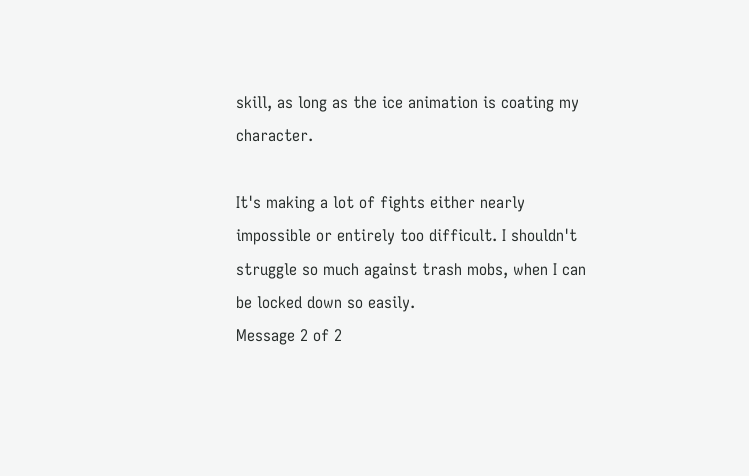skill, as long as the ice animation is coating my character.

It's making a lot of fights either nearly impossible or entirely too difficult. I shouldn't struggle so much against trash mobs, when I can be locked down so easily.
Message 2 of 2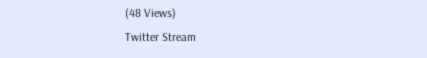(48 Views)
Twitter Stream